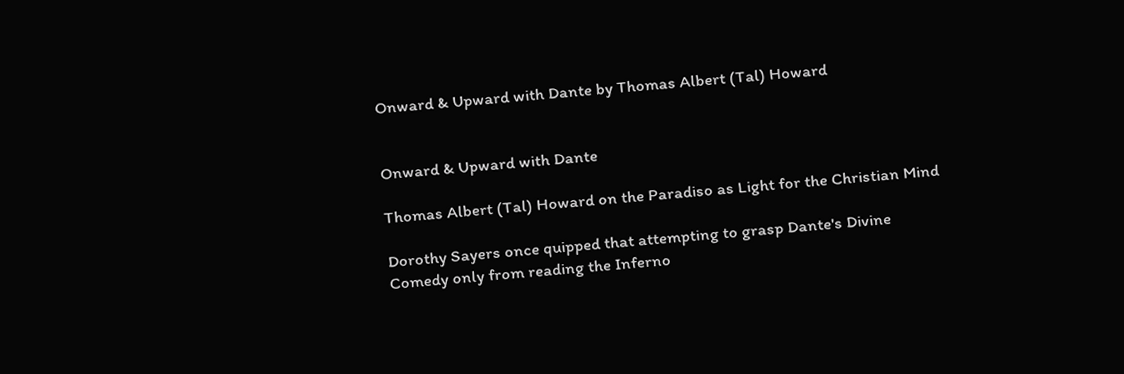Onward & Upward with Dante by Thomas Albert (Tal) Howard


Onward & Upward with Dante

Thomas Albert (Tal) Howard on the Paradiso as Light for the Christian Mind

Dorothy Sayers once quipped that attempting to grasp Dante's Divine Comedy only from reading the Inferno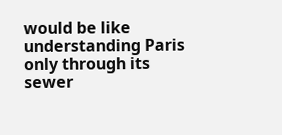would be like understanding Paris only through its sewer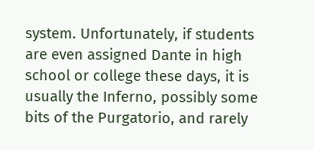system. Unfortunately, if students are even assigned Dante in high school or college these days, it is usually the Inferno, possibly some bits of the Purgatorio, and rarely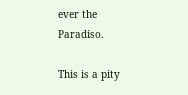ever the Paradiso.

This is a pity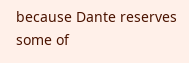because Dante reserves some of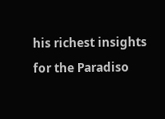his richest insights for the Paradiso